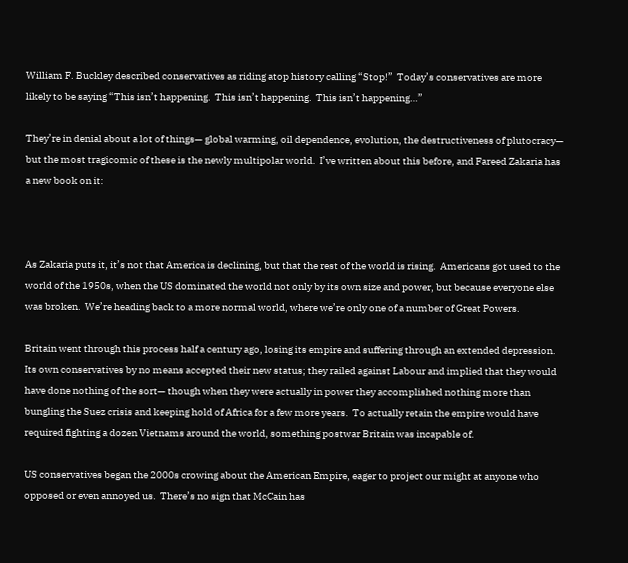William F. Buckley described conservatives as riding atop history calling “Stop!”  Today’s conservatives are more likely to be saying “This isn’t happening.  This isn’t happening.  This isn’t happening…”

They’re in denial about a lot of things— global warming, oil dependence, evolution, the destructiveness of plutocracy— but the most tragicomic of these is the newly multipolar world.  I’ve written about this before, and Fareed Zakaria has a new book on it:



As Zakaria puts it, it’s not that America is declining, but that the rest of the world is rising.  Americans got used to the world of the 1950s, when the US dominated the world not only by its own size and power, but because everyone else was broken.  We’re heading back to a more normal world, where we’re only one of a number of Great Powers.

Britain went through this process half a century ago, losing its empire and suffering through an extended depression.  Its own conservatives by no means accepted their new status; they railed against Labour and implied that they would have done nothing of the sort— though when they were actually in power they accomplished nothing more than bungling the Suez crisis and keeping hold of Africa for a few more years.  To actually retain the empire would have required fighting a dozen Vietnams around the world, something postwar Britain was incapable of.

US conservatives began the 2000s crowing about the American Empire, eager to project our might at anyone who opposed or even annoyed us.  There’s no sign that McCain has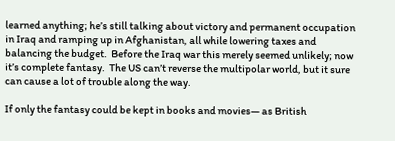learned anything; he’s still talking about victory and permanent occupation in Iraq and ramping up in Afghanistan, all while lowering taxes and balancing the budget.  Before the Iraq war this merely seemed unlikely; now it’s complete fantasy.  The US can’t reverse the multipolar world, but it sure can cause a lot of trouble along the way.

If only the fantasy could be kept in books and movies— as British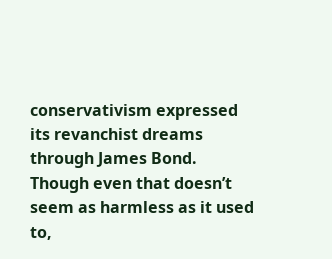conservativism expressed its revanchist dreams through James Bond.  Though even that doesn’t seem as harmless as it used to,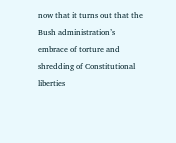now that it turns out that the Bush administration’s embrace of torture and shredding of Constitutional liberties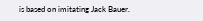is based on imitating Jack Bauer.